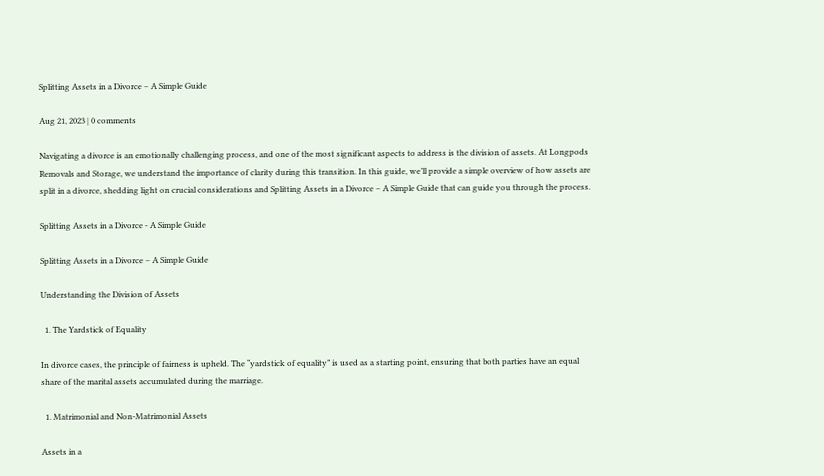Splitting Assets in a Divorce – A Simple Guide

Aug 21, 2023 | 0 comments

Navigating a divorce is an emotionally challenging process, and one of the most significant aspects to address is the division of assets. At Longpods Removals and Storage, we understand the importance of clarity during this transition. In this guide, we’ll provide a simple overview of how assets are split in a divorce, shedding light on crucial considerations and Splitting Assets in a Divorce – A Simple Guide that can guide you through the process.

Splitting Assets in a Divorce - A Simple Guide

Splitting Assets in a Divorce – A Simple Guide

Understanding the Division of Assets

  1. The Yardstick of Equality

In divorce cases, the principle of fairness is upheld. The “yardstick of equality” is used as a starting point, ensuring that both parties have an equal share of the marital assets accumulated during the marriage.

  1. Matrimonial and Non-Matrimonial Assets

Assets in a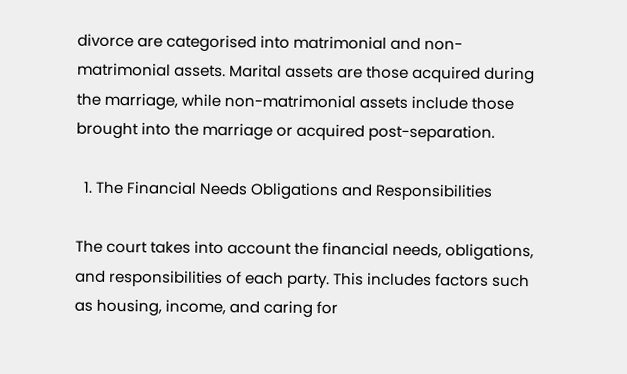divorce are categorised into matrimonial and non-matrimonial assets. Marital assets are those acquired during the marriage, while non-matrimonial assets include those brought into the marriage or acquired post-separation.

  1. The Financial Needs Obligations and Responsibilities

The court takes into account the financial needs, obligations, and responsibilities of each party. This includes factors such as housing, income, and caring for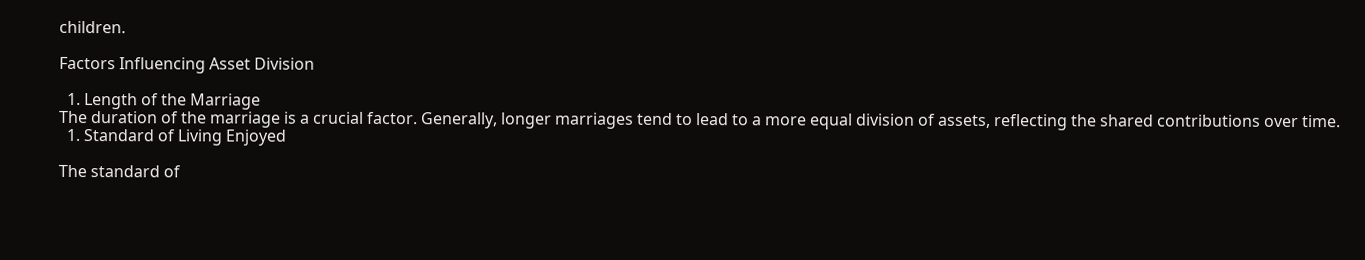children.

Factors Influencing Asset Division

  1. Length of the Marriage
The duration of the marriage is a crucial factor. Generally, longer marriages tend to lead to a more equal division of assets, reflecting the shared contributions over time.
  1. Standard of Living Enjoyed

The standard of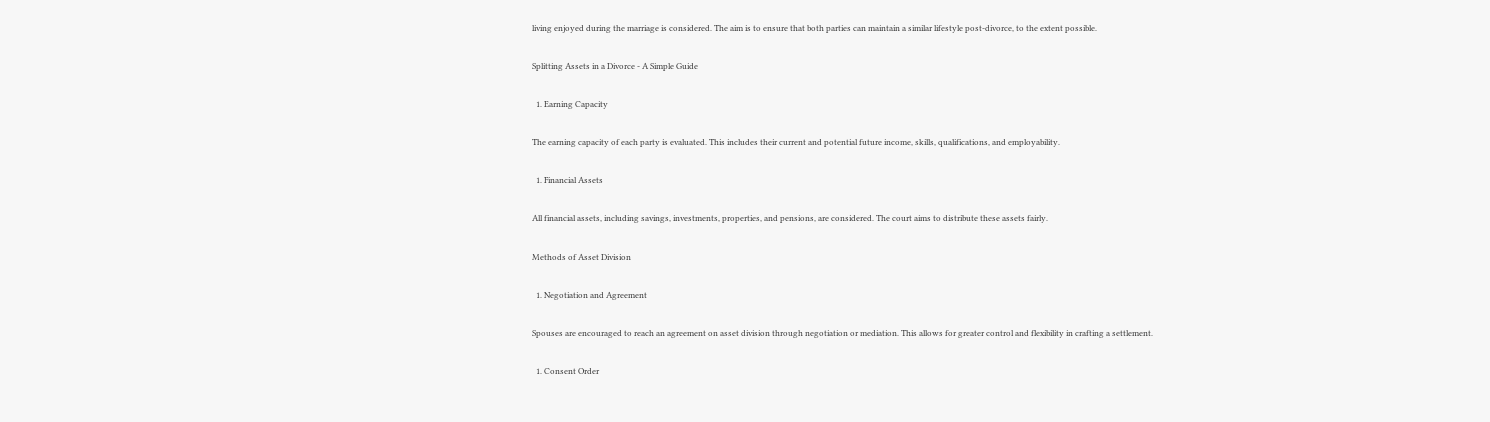living enjoyed during the marriage is considered. The aim is to ensure that both parties can maintain a similar lifestyle post-divorce, to the extent possible.

Splitting Assets in a Divorce - A Simple Guide

  1. Earning Capacity

The earning capacity of each party is evaluated. This includes their current and potential future income, skills, qualifications, and employability.

  1. Financial Assets

All financial assets, including savings, investments, properties, and pensions, are considered. The court aims to distribute these assets fairly.

Methods of Asset Division

  1. Negotiation and Agreement

Spouses are encouraged to reach an agreement on asset division through negotiation or mediation. This allows for greater control and flexibility in crafting a settlement.

  1. Consent Order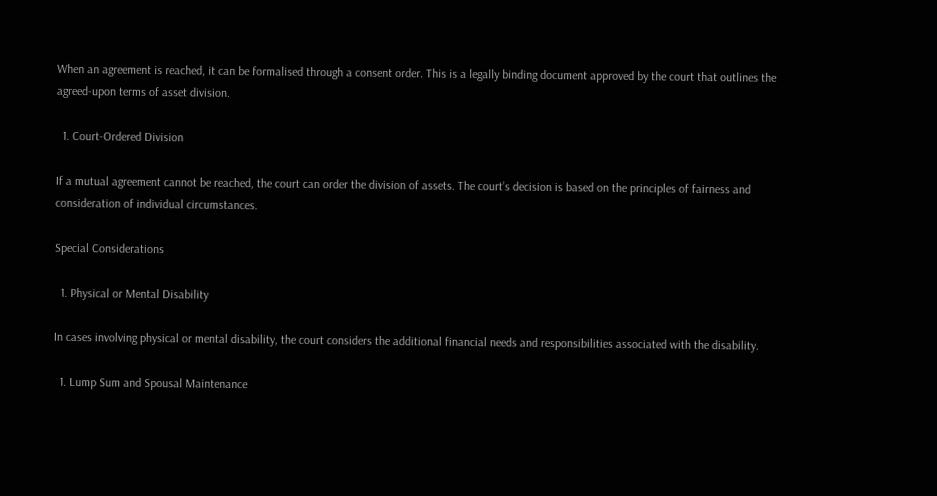When an agreement is reached, it can be formalised through a consent order. This is a legally binding document approved by the court that outlines the agreed-upon terms of asset division.

  1. Court-Ordered Division

If a mutual agreement cannot be reached, the court can order the division of assets. The court’s decision is based on the principles of fairness and consideration of individual circumstances.

Special Considerations

  1. Physical or Mental Disability

In cases involving physical or mental disability, the court considers the additional financial needs and responsibilities associated with the disability.

  1. Lump Sum and Spousal Maintenance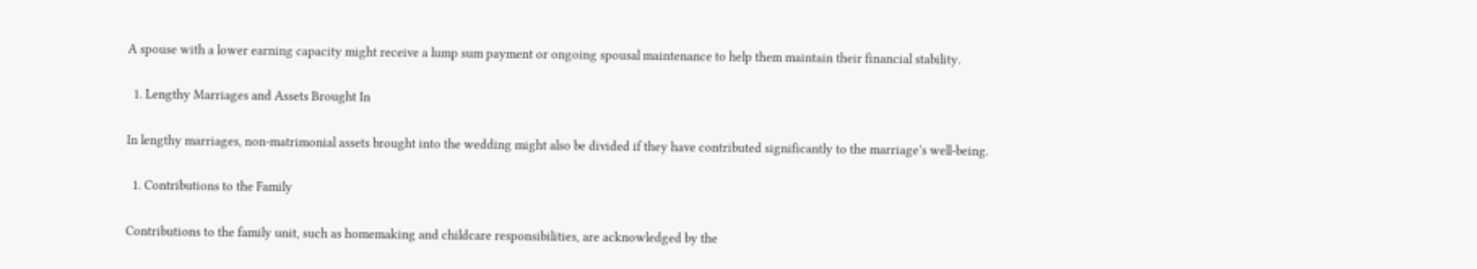A spouse with a lower earning capacity might receive a lump sum payment or ongoing spousal maintenance to help them maintain their financial stability.

  1. Lengthy Marriages and Assets Brought In

In lengthy marriages, non-matrimonial assets brought into the wedding might also be divided if they have contributed significantly to the marriage’s well-being.

  1. Contributions to the Family

Contributions to the family unit, such as homemaking and childcare responsibilities, are acknowledged by the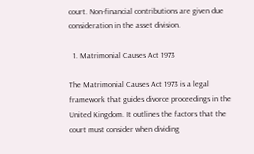court. Non-financial contributions are given due consideration in the asset division.

  1. Matrimonial Causes Act 1973

The Matrimonial Causes Act 1973 is a legal framework that guides divorce proceedings in the United Kingdom. It outlines the factors that the court must consider when dividing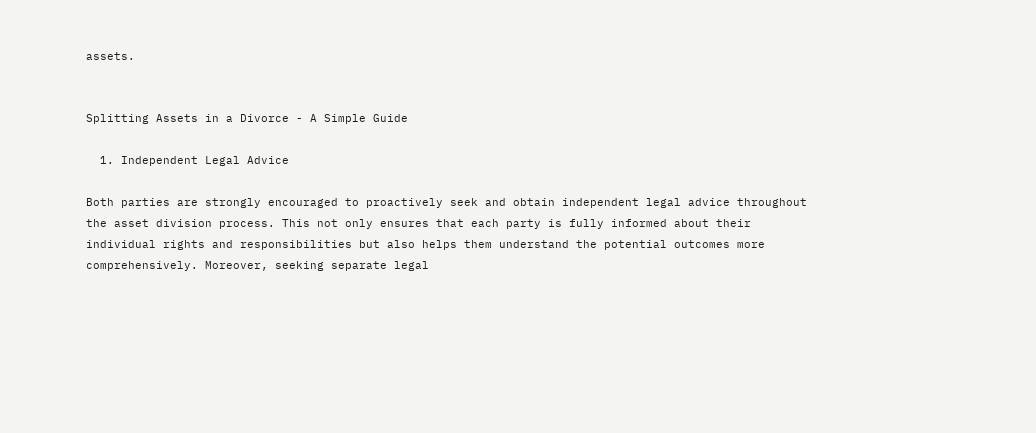assets.


Splitting Assets in a Divorce - A Simple Guide

  1. Independent Legal Advice

Both parties are strongly encouraged to proactively seek and obtain independent legal advice throughout the asset division process. This not only ensures that each party is fully informed about their individual rights and responsibilities but also helps them understand the potential outcomes more comprehensively. Moreover, seeking separate legal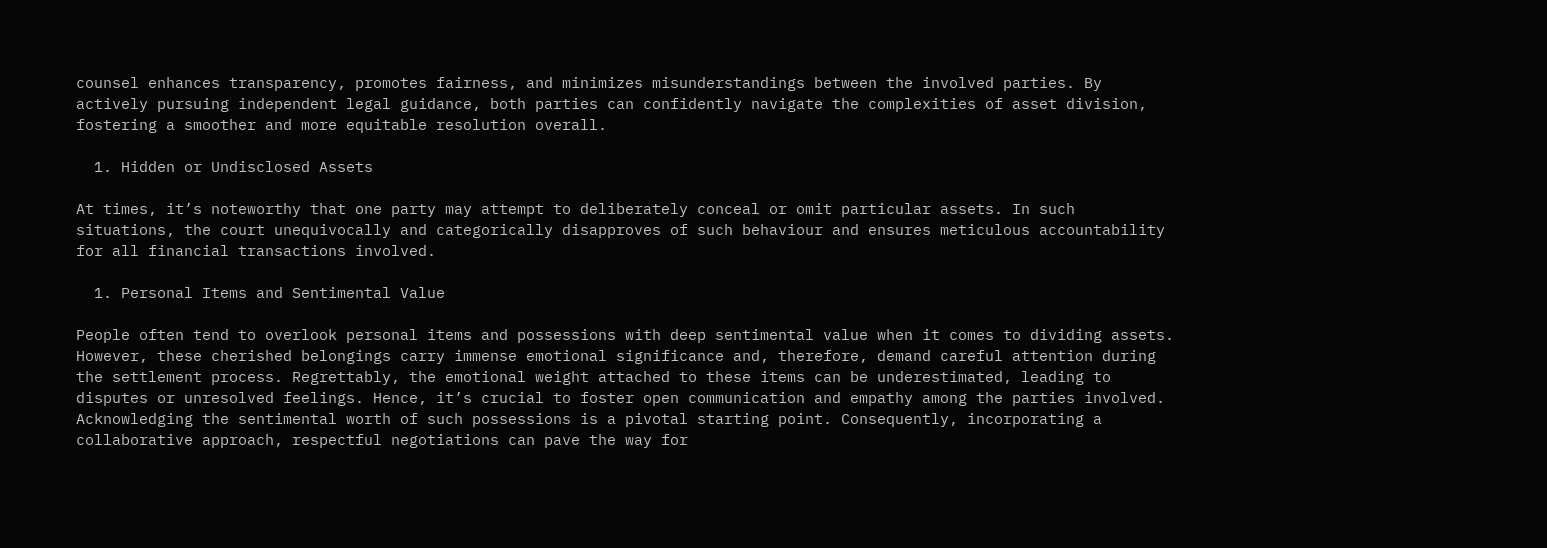counsel enhances transparency, promotes fairness, and minimizes misunderstandings between the involved parties. By actively pursuing independent legal guidance, both parties can confidently navigate the complexities of asset division, fostering a smoother and more equitable resolution overall.

  1. Hidden or Undisclosed Assets

At times, it’s noteworthy that one party may attempt to deliberately conceal or omit particular assets. In such situations, the court unequivocally and categorically disapproves of such behaviour and ensures meticulous accountability for all financial transactions involved.

  1. Personal Items and Sentimental Value

People often tend to overlook personal items and possessions with deep sentimental value when it comes to dividing assets. However, these cherished belongings carry immense emotional significance and, therefore, demand careful attention during the settlement process. Regrettably, the emotional weight attached to these items can be underestimated, leading to disputes or unresolved feelings. Hence, it’s crucial to foster open communication and empathy among the parties involved. Acknowledging the sentimental worth of such possessions is a pivotal starting point. Consequently, incorporating a collaborative approach, respectful negotiations can pave the way for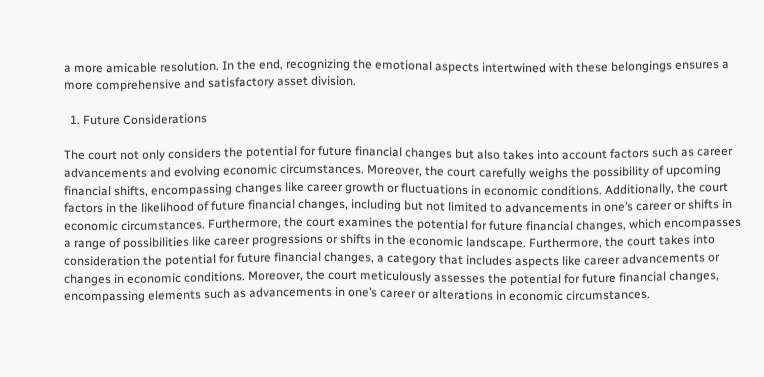a more amicable resolution. In the end, recognizing the emotional aspects intertwined with these belongings ensures a more comprehensive and satisfactory asset division.

  1. Future Considerations

The court not only considers the potential for future financial changes but also takes into account factors such as career advancements and evolving economic circumstances. Moreover, the court carefully weighs the possibility of upcoming financial shifts, encompassing changes like career growth or fluctuations in economic conditions. Additionally, the court factors in the likelihood of future financial changes, including but not limited to advancements in one’s career or shifts in economic circumstances. Furthermore, the court examines the potential for future financial changes, which encompasses a range of possibilities like career progressions or shifts in the economic landscape. Furthermore, the court takes into consideration the potential for future financial changes, a category that includes aspects like career advancements or changes in economic conditions. Moreover, the court meticulously assesses the potential for future financial changes, encompassing elements such as advancements in one’s career or alterations in economic circumstances.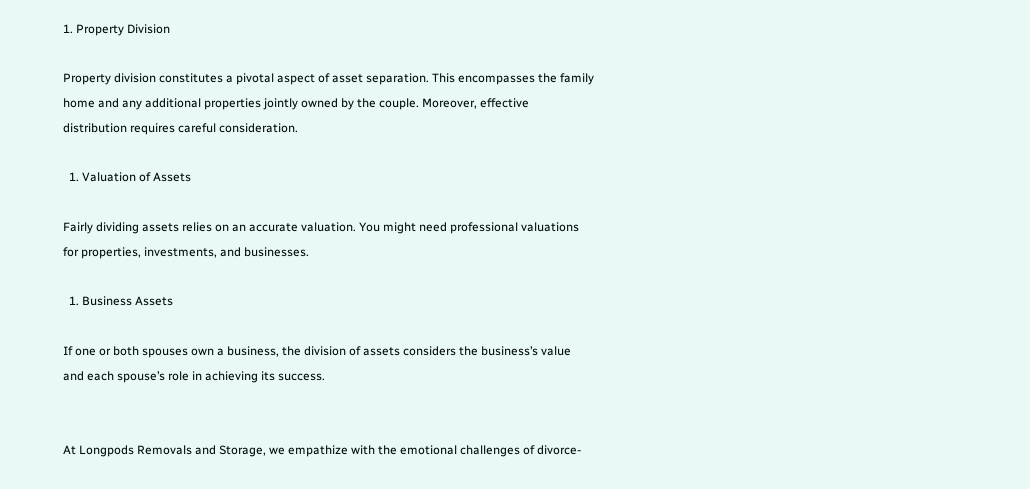1. Property Division

Property division constitutes a pivotal aspect of asset separation. This encompasses the family home and any additional properties jointly owned by the couple. Moreover, effective distribution requires careful consideration.

  1. Valuation of Assets

Fairly dividing assets relies on an accurate valuation. You might need professional valuations for properties, investments, and businesses.

  1. Business Assets

If one or both spouses own a business, the division of assets considers the business’s value and each spouse’s role in achieving its success.


At Longpods Removals and Storage, we empathize with the emotional challenges of divorce-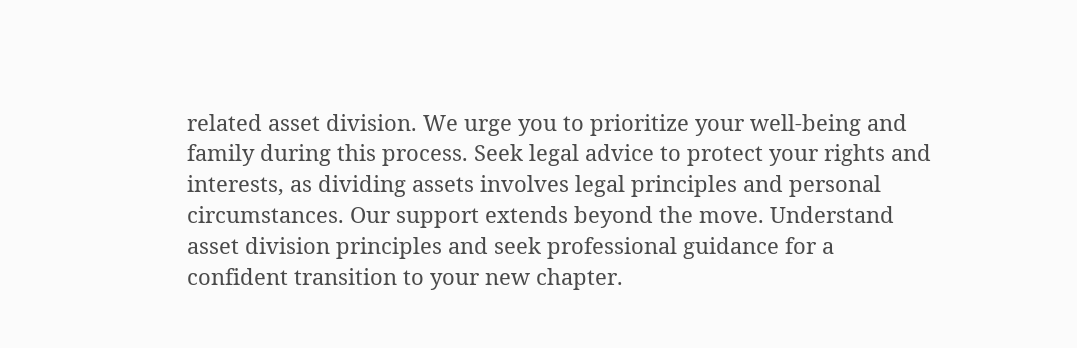related asset division. We urge you to prioritize your well-being and family during this process. Seek legal advice to protect your rights and interests, as dividing assets involves legal principles and personal circumstances. Our support extends beyond the move. Understand asset division principles and seek professional guidance for a confident transition to your new chapter.